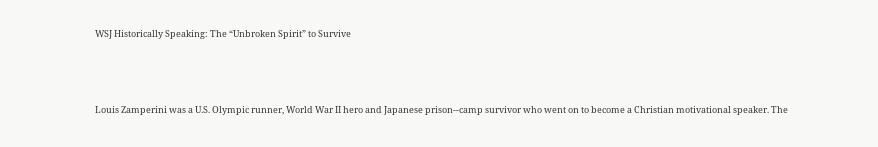WSJ Historically Speaking: The “Unbroken Spirit” to Survive



Louis Zamperini was a U.S. Olympic runner, World War II hero and Japanese prison-‐camp survivor who went on to become a Christian motivational speaker. The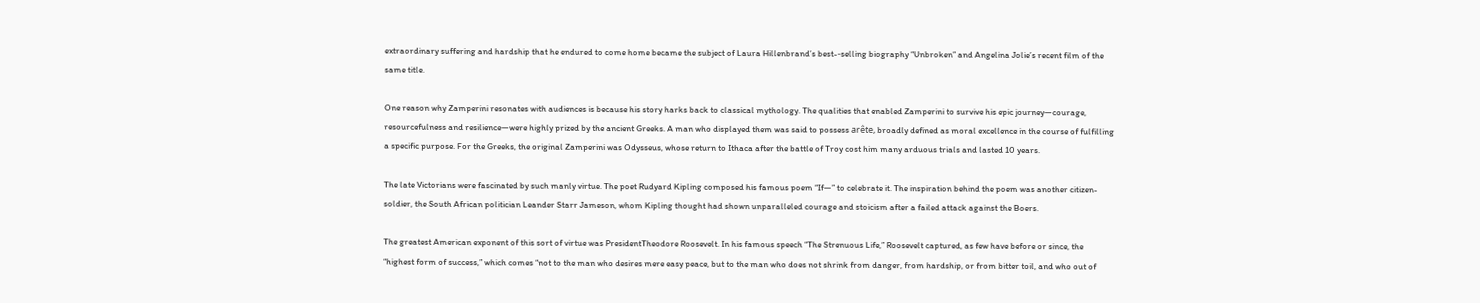extraordinary suffering and hardship that he endured to come home became the subject of Laura Hillenbrand’s best-‐selling biography “Unbroken” and Angelina Jolie’s recent film of the same title.

One reason why Zamperini resonates with audiences is because his story harks back to classical mythology. The qualities that enabled Zamperini to survive his epic journey—courage, resourcefulness and resilience—were highly prized by the ancient Greeks. A man who displayed them was said to possess arête, broadly defined as moral excellence in the course of fulfilling a specific purpose. For the Greeks, the original Zamperini was Odysseus, whose return to Ithaca after the battle of Troy cost him many arduous trials and lasted 10 years.

The late Victorians were fascinated by such manly virtue. The poet Rudyard Kipling composed his famous poem “If—” to celebrate it. The inspiration behind the poem was another citizen-soldier, the South African politician Leander Starr Jameson, whom Kipling thought had shown unparalleled courage and stoicism after a failed attack against the Boers.

The greatest American exponent of this sort of virtue was PresidentTheodore Roosevelt. In his famous speech “The Strenuous Life,” Roosevelt captured, as few have before or since, the “highest form of success,” which comes “not to the man who desires mere easy peace, but to the man who does not shrink from danger, from hardship, or from bitter toil, and who out of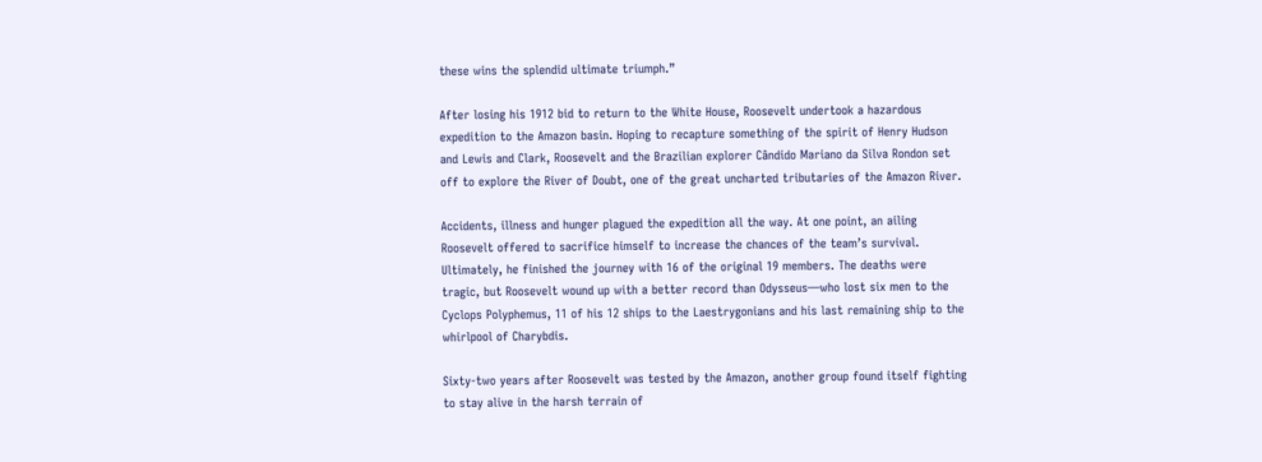these wins the splendid ultimate triumph.”

After losing his 1912 bid to return to the White House, Roosevelt undertook a hazardous expedition to the Amazon basin. Hoping to recapture something of the spirit of Henry Hudson and Lewis and Clark, Roosevelt and the Brazilian explorer Cândido Mariano da Silva Rondon set off to explore the River of Doubt, one of the great uncharted tributaries of the Amazon River.

Accidents, illness and hunger plagued the expedition all the way. At one point, an ailing Roosevelt offered to sacrifice himself to increase the chances of the team’s survival. Ultimately, he finished the journey with 16 of the original 19 members. The deaths were tragic, but Roosevelt wound up with a better record than Odysseus—who lost six men to the Cyclops Polyphemus, 11 of his 12 ships to the Laestrygonians and his last remaining ship to the whirlpool of Charybdis.

Sixty-two years after Roosevelt was tested by the Amazon, another group found itself fighting to stay alive in the harsh terrain of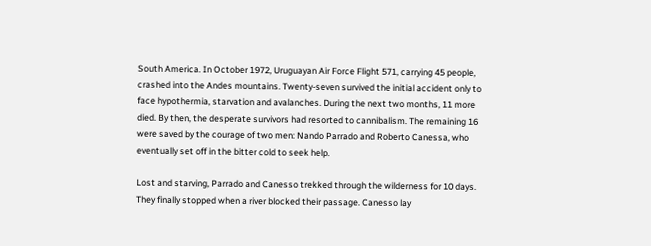South America. In October 1972, Uruguayan Air Force Flight 571, carrying 45 people, crashed into the Andes mountains. Twenty-seven survived the initial accident only to face hypothermia, starvation and avalanches. During the next two months, 11 more died. By then, the desperate survivors had resorted to cannibalism. The remaining 16 were saved by the courage of two men: Nando Parrado and Roberto Canessa, who eventually set off in the bitter cold to seek help.

Lost and starving, Parrado and Canesso trekked through the wilderness for 10 days. They finally stopped when a river blocked their passage. Canesso lay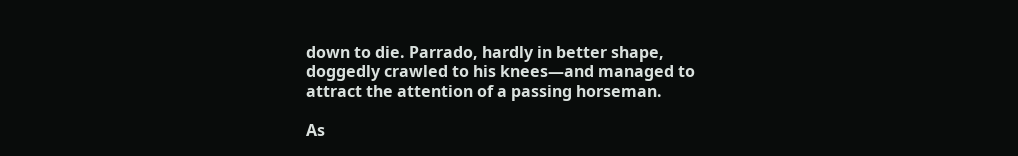down to die. Parrado, hardly in better shape, doggedly crawled to his knees—and managed to attract the attention of a passing horseman.

As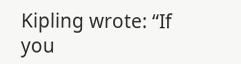Kipling wrote: “If you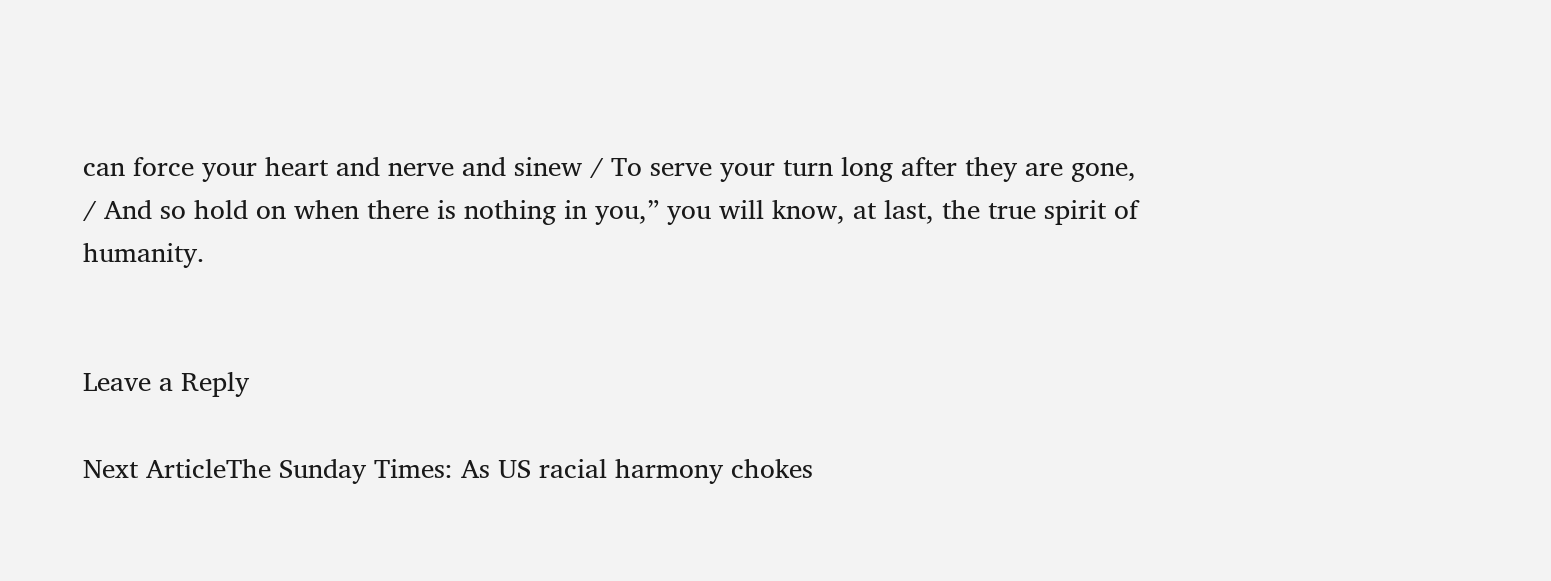can force your heart and nerve and sinew / To serve your turn long after they are gone, / And so hold on when there is nothing in you,” you will know, at last, the true spirit of humanity.


Leave a Reply

Next ArticleThe Sunday Times: As US racial harmony chokes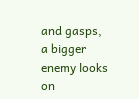and gasps, a bigger enemy looks on